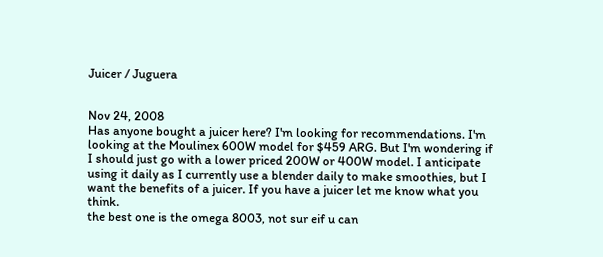Juicer / Juguera


Nov 24, 2008
Has anyone bought a juicer here? I'm looking for recommendations. I'm looking at the Moulinex 600W model for $459 ARG. But I'm wondering if I should just go with a lower priced 200W or 400W model. I anticipate using it daily as I currently use a blender daily to make smoothies, but I want the benefits of a juicer. If you have a juicer let me know what you think.
the best one is the omega 8003, not sur eif u can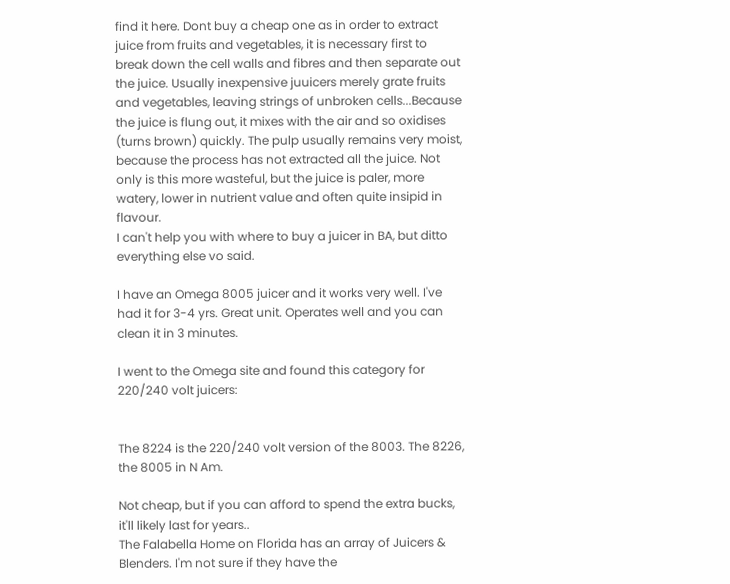find it here. Dont buy a cheap one as in order to extract juice from fruits and vegetables, it is necessary first to break down the cell walls and fibres and then separate out the juice. Usually inexpensive juuicers merely grate fruits and vegetables, leaving strings of unbroken cells...Because the juice is flung out, it mixes with the air and so oxidises (turns brown) quickly. The pulp usually remains very moist, because the process has not extracted all the juice. Not only is this more wasteful, but the juice is paler, more watery, lower in nutrient value and often quite insipid in flavour.
I can't help you with where to buy a juicer in BA, but ditto everything else vo said.

I have an Omega 8005 juicer and it works very well. I've had it for 3-4 yrs. Great unit. Operates well and you can clean it in 3 minutes.

I went to the Omega site and found this category for 220/240 volt juicers:


The 8224 is the 220/240 volt version of the 8003. The 8226, the 8005 in N Am.

Not cheap, but if you can afford to spend the extra bucks, it'll likely last for years..
The Falabella Home on Florida has an array of Juicers & Blenders. I'm not sure if they have the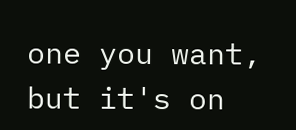one you want, but it's on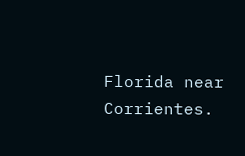Florida near Corrientes.